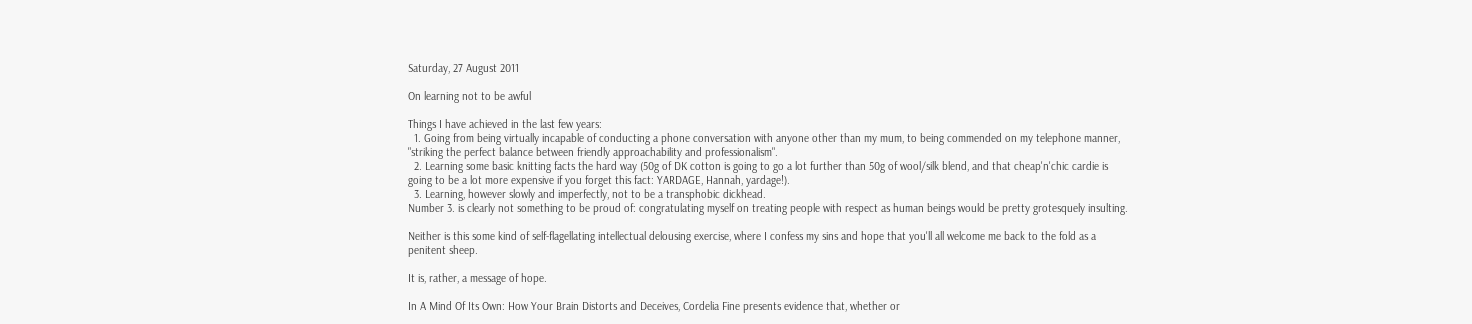Saturday, 27 August 2011

On learning not to be awful

Things I have achieved in the last few years:
  1. Going from being virtually incapable of conducting a phone conversation with anyone other than my mum, to being commended on my telephone manner, "striking the perfect balance between friendly approachability and professionalism".
  2. Learning some basic knitting facts the hard way (50g of DK cotton is going to go a lot further than 50g of wool/silk blend, and that cheap'n'chic cardie is going to be a lot more expensive if you forget this fact: YARDAGE, Hannah, yardage!).
  3. Learning, however slowly and imperfectly, not to be a transphobic dickhead.
Number 3. is clearly not something to be proud of: congratulating myself on treating people with respect as human beings would be pretty grotesquely insulting.

Neither is this some kind of self-flagellating intellectual delousing exercise, where I confess my sins and hope that you'll all welcome me back to the fold as a penitent sheep.

It is, rather, a message of hope.

In A Mind Of Its Own: How Your Brain Distorts and Deceives, Cordelia Fine presents evidence that, whether or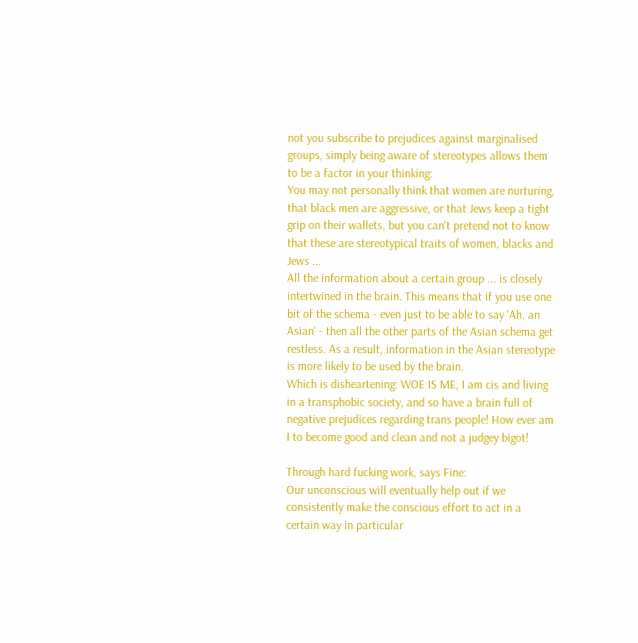not you subscribe to prejudices against marginalised groups, simply being aware of stereotypes allows them to be a factor in your thinking:
You may not personally think that women are nurturing, that black men are aggressive, or that Jews keep a tight grip on their wallets, but you can't pretend not to know that these are stereotypical traits of women, blacks and Jews ...
All the information about a certain group ... is closely intertwined in the brain. This means that if you use one bit of the schema - even just to be able to say 'Ah, an Asian' - then all the other parts of the Asian schema get restless. As a result, information in the Asian stereotype is more likely to be used by the brain.
Which is disheartening: WOE IS ME, I am cis and living in a transphobic society, and so have a brain full of negative prejudices regarding trans people! How ever am I to become good and clean and not a judgey bigot!

Through hard fucking work, says Fine:
Our unconscious will eventually help out if we consistently make the conscious effort to act in a certain way in particular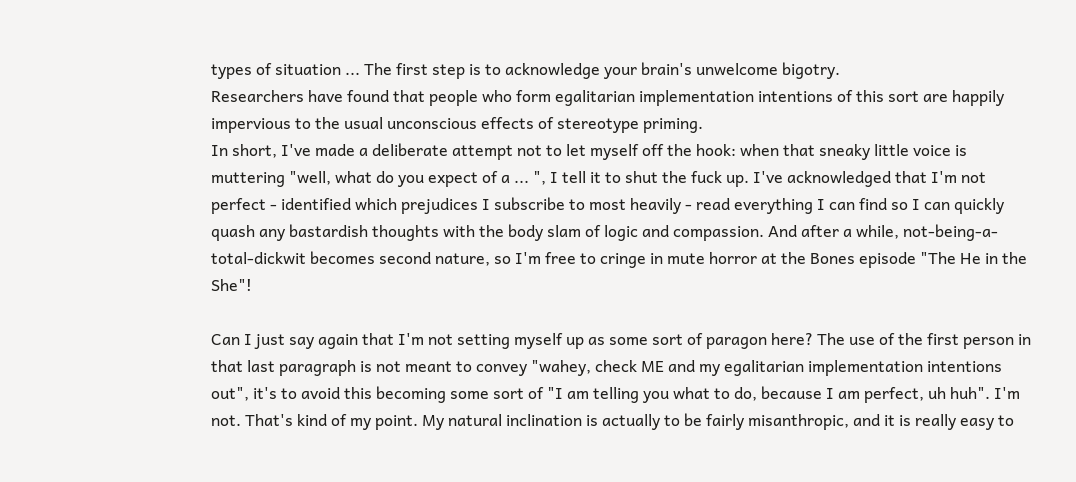types of situation ... The first step is to acknowledge your brain's unwelcome bigotry.
Researchers have found that people who form egalitarian implementation intentions of this sort are happily impervious to the usual unconscious effects of stereotype priming.
In short, I've made a deliberate attempt not to let myself off the hook: when that sneaky little voice is muttering "well, what do you expect of a ... ", I tell it to shut the fuck up. I've acknowledged that I'm not perfect - identified which prejudices I subscribe to most heavily - read everything I can find so I can quickly quash any bastardish thoughts with the body slam of logic and compassion. And after a while, not-being-a-total-dickwit becomes second nature, so I'm free to cringe in mute horror at the Bones episode "The He in the She"!

Can I just say again that I'm not setting myself up as some sort of paragon here? The use of the first person in that last paragraph is not meant to convey "wahey, check ME and my egalitarian implementation intentions out", it's to avoid this becoming some sort of "I am telling you what to do, because I am perfect, uh huh". I'm not. That's kind of my point. My natural inclination is actually to be fairly misanthropic, and it is really easy to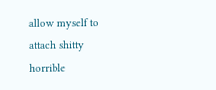allow myself to attach shitty horrible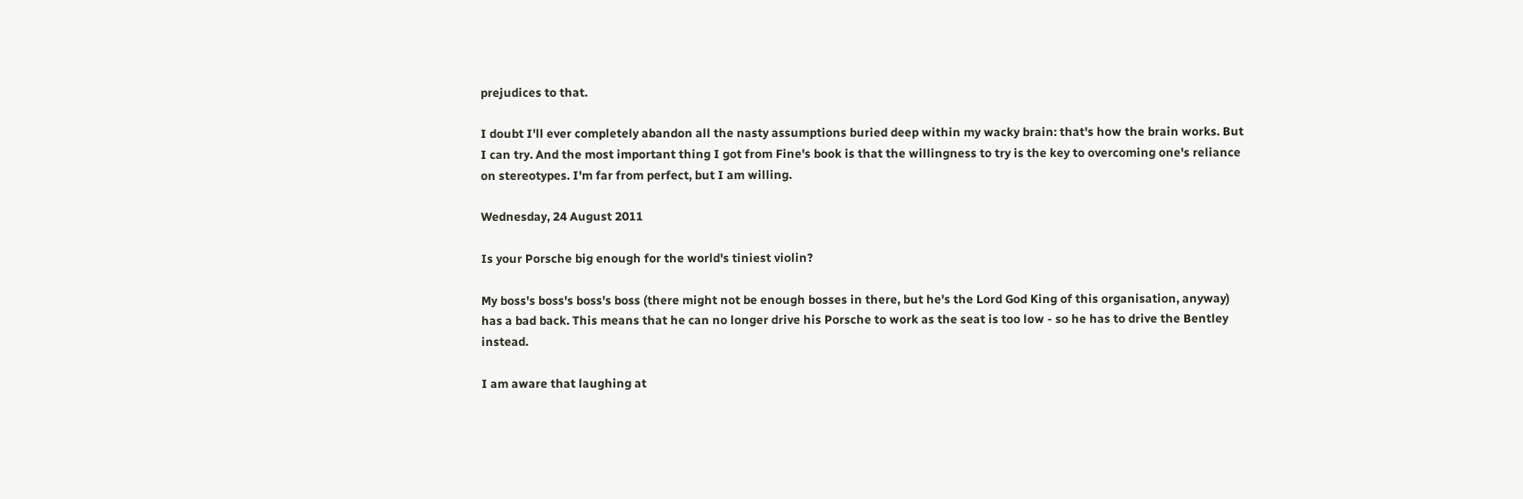prejudices to that.

I doubt I'll ever completely abandon all the nasty assumptions buried deep within my wacky brain: that's how the brain works. But I can try. And the most important thing I got from Fine's book is that the willingness to try is the key to overcoming one's reliance on stereotypes. I'm far from perfect, but I am willing.

Wednesday, 24 August 2011

Is your Porsche big enough for the world's tiniest violin?

My boss's boss's boss's boss (there might not be enough bosses in there, but he's the Lord God King of this organisation, anyway) has a bad back. This means that he can no longer drive his Porsche to work as the seat is too low - so he has to drive the Bentley instead.

I am aware that laughing at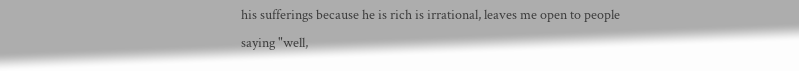his sufferings because he is rich is irrational, leaves me open to people saying "well,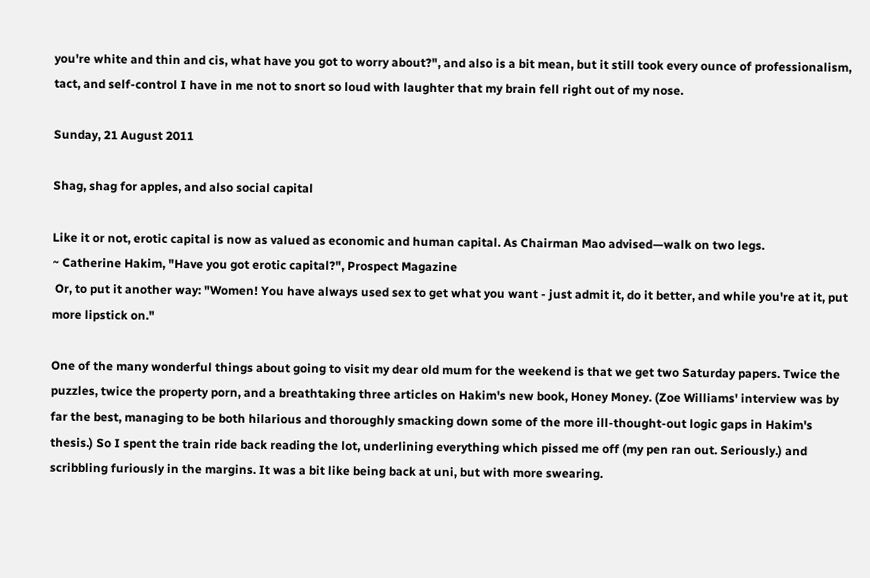you're white and thin and cis, what have you got to worry about?", and also is a bit mean, but it still took every ounce of professionalism, tact, and self-control I have in me not to snort so loud with laughter that my brain fell right out of my nose.

Sunday, 21 August 2011

Shag, shag for apples, and also social capital

Like it or not, erotic capital is now as valued as economic and human capital. As Chairman Mao advised—walk on two legs.
~ Catherine Hakim, "Have you got erotic capital?", Prospect Magazine
 Or, to put it another way: "Women! You have always used sex to get what you want - just admit it, do it better, and while you're at it, put more lipstick on."

One of the many wonderful things about going to visit my dear old mum for the weekend is that we get two Saturday papers. Twice the puzzles, twice the property porn, and a breathtaking three articles on Hakim's new book, Honey Money. (Zoe Williams' interview was by far the best, managing to be both hilarious and thoroughly smacking down some of the more ill-thought-out logic gaps in Hakim's thesis.) So I spent the train ride back reading the lot, underlining everything which pissed me off (my pen ran out. Seriously.) and scribbling furiously in the margins. It was a bit like being back at uni, but with more swearing.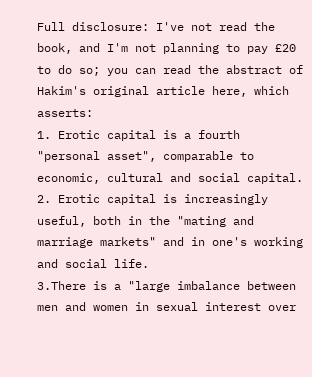Full disclosure: I've not read the book, and I'm not planning to pay £20 to do so; you can read the abstract of Hakim's original article here, which asserts:
1. Erotic capital is a fourth "personal asset", comparable to economic, cultural and social capital.
2. Erotic capital is increasingly useful, both in the "mating and marriage markets" and in one's working and social life.
3.There is a "large imbalance between men and women in sexual interest over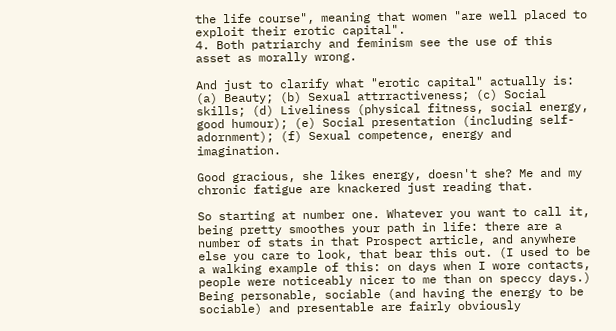the life course", meaning that women "are well placed to exploit their erotic capital".
4. Both patriarchy and feminism see the use of this asset as morally wrong.

And just to clarify what "erotic capital" actually is:
(a) Beauty; (b) Sexual attrractiveness; (c) Social skills; (d) Liveliness (physical fitness, social energy, good humour); (e) Social presentation (including self-adornment); (f) Sexual competence, energy and imagination.

Good gracious, she likes energy, doesn't she? Me and my chronic fatigue are knackered just reading that.

So starting at number one. Whatever you want to call it, being pretty smoothes your path in life: there are a number of stats in that Prospect article, and anywhere else you care to look, that bear this out. (I used to be a walking example of this: on days when I wore contacts, people were noticeably nicer to me than on speccy days.) Being personable, sociable (and having the energy to be sociable) and presentable are fairly obviously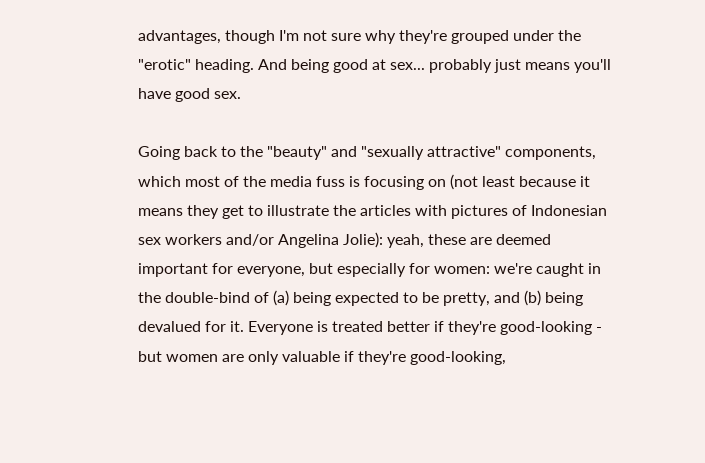advantages, though I'm not sure why they're grouped under the "erotic" heading. And being good at sex... probably just means you'll have good sex.

Going back to the "beauty" and "sexually attractive" components, which most of the media fuss is focusing on (not least because it means they get to illustrate the articles with pictures of Indonesian sex workers and/or Angelina Jolie): yeah, these are deemed important for everyone, but especially for women: we're caught in the double-bind of (a) being expected to be pretty, and (b) being devalued for it. Everyone is treated better if they're good-looking - but women are only valuable if they're good-looking,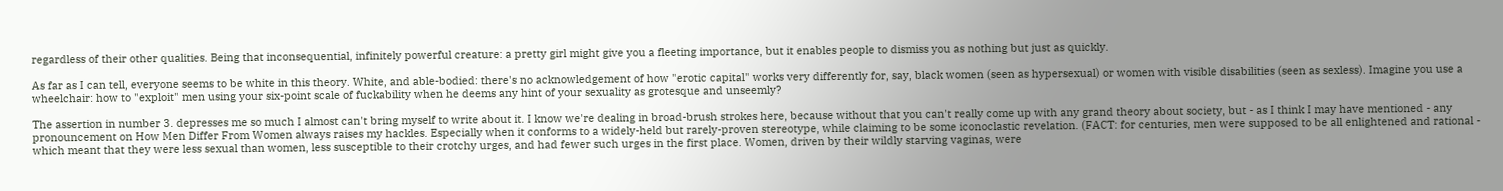regardless of their other qualities. Being that inconsequential, infinitely powerful creature: a pretty girl might give you a fleeting importance, but it enables people to dismiss you as nothing but just as quickly.

As far as I can tell, everyone seems to be white in this theory. White, and able-bodied: there's no acknowledgement of how "erotic capital" works very differently for, say, black women (seen as hypersexual) or women with visible disabilities (seen as sexless). Imagine you use a wheelchair: how to "exploit" men using your six-point scale of fuckability when he deems any hint of your sexuality as grotesque and unseemly?

The assertion in number 3. depresses me so much I almost can't bring myself to write about it. I know we're dealing in broad-brush strokes here, because without that you can't really come up with any grand theory about society, but - as I think I may have mentioned - any pronouncement on How Men Differ From Women always raises my hackles. Especially when it conforms to a widely-held but rarely-proven stereotype, while claiming to be some iconoclastic revelation. (FACT: for centuries, men were supposed to be all enlightened and rational - which meant that they were less sexual than women, less susceptible to their crotchy urges, and had fewer such urges in the first place. Women, driven by their wildly starving vaginas, were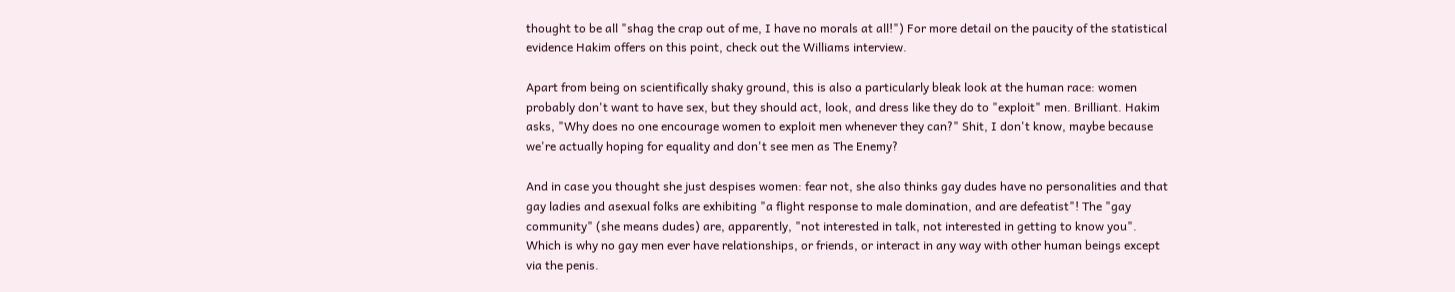thought to be all "shag the crap out of me, I have no morals at all!") For more detail on the paucity of the statistical evidence Hakim offers on this point, check out the Williams interview.

Apart from being on scientifically shaky ground, this is also a particularly bleak look at the human race: women probably don't want to have sex, but they should act, look, and dress like they do to "exploit" men. Brilliant. Hakim asks, "Why does no one encourage women to exploit men whenever they can?" Shit, I don't know, maybe because we're actually hoping for equality and don't see men as The Enemy?

And in case you thought she just despises women: fear not, she also thinks gay dudes have no personalities and that gay ladies and asexual folks are exhibiting "a flight response to male domination, and are defeatist"! The "gay community" (she means dudes) are, apparently, "not interested in talk, not interested in getting to know you". Which is why no gay men ever have relationships, or friends, or interact in any way with other human beings except via the penis.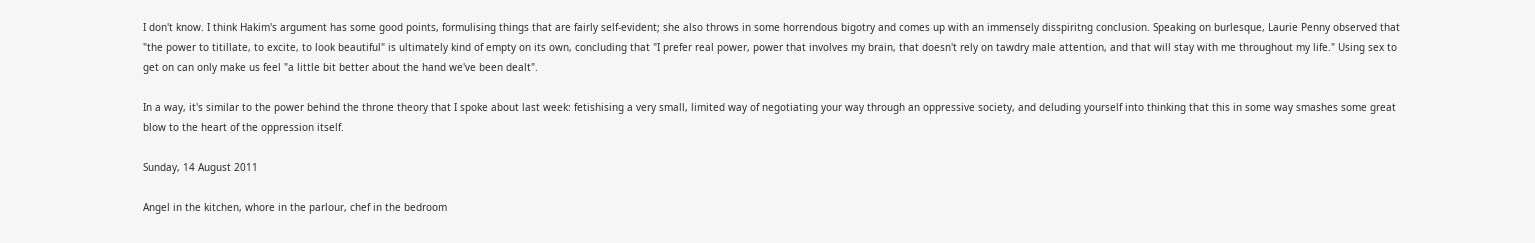I don't know. I think Hakim's argument has some good points, formulising things that are fairly self-evident; she also throws in some horrendous bigotry and comes up with an immensely disspiritng conclusion. Speaking on burlesque, Laurie Penny observed that "the power to titillate, to excite, to look beautiful" is ultimately kind of empty on its own, concluding that "I prefer real power, power that involves my brain, that doesn't rely on tawdry male attention, and that will stay with me throughout my life." Using sex to get on can only make us feel "a little bit better about the hand we've been dealt".

In a way, it's similar to the power behind the throne theory that I spoke about last week: fetishising a very small, limited way of negotiating your way through an oppressive society, and deluding yourself into thinking that this in some way smashes some great blow to the heart of the oppression itself.

Sunday, 14 August 2011

Angel in the kitchen, whore in the parlour, chef in the bedroom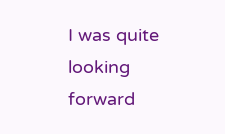I was quite looking forward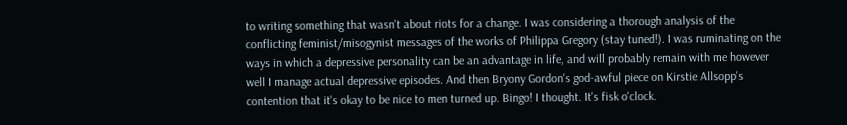to writing something that wasn't about riots for a change. I was considering a thorough analysis of the conflicting feminist/misogynist messages of the works of Philippa Gregory (stay tuned!). I was ruminating on the ways in which a depressive personality can be an advantage in life, and will probably remain with me however well I manage actual depressive episodes. And then Bryony Gordon's god-awful piece on Kirstie Allsopp's contention that it's okay to be nice to men turned up. Bingo! I thought. It's fisk o'clock.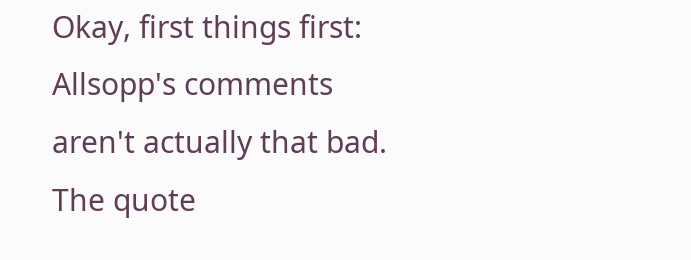Okay, first things first: Allsopp's comments aren't actually that bad. The quote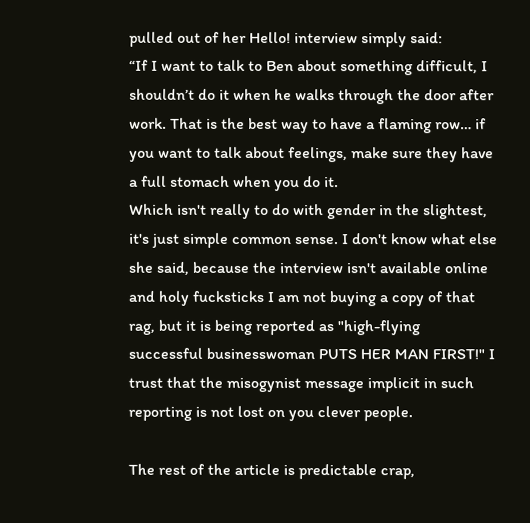pulled out of her Hello! interview simply said:
“If I want to talk to Ben about something difficult, I shouldn’t do it when he walks through the door after work. That is the best way to have a flaming row… if you want to talk about feelings, make sure they have a full stomach when you do it.
Which isn't really to do with gender in the slightest, it's just simple common sense. I don't know what else she said, because the interview isn't available online and holy fucksticks I am not buying a copy of that rag, but it is being reported as "high-flying successful businesswoman PUTS HER MAN FIRST!" I trust that the misogynist message implicit in such reporting is not lost on you clever people.

The rest of the article is predictable crap,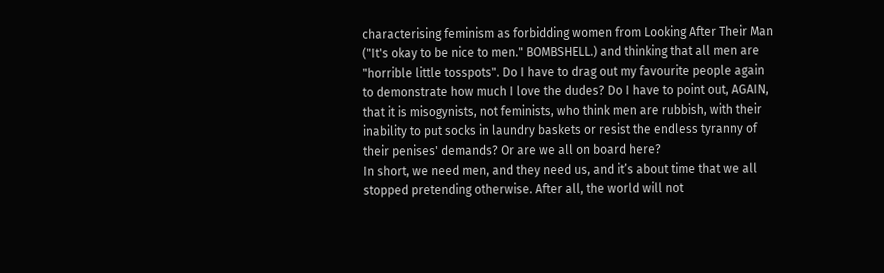characterising feminism as forbidding women from Looking After Their Man ("It's okay to be nice to men." BOMBSHELL.) and thinking that all men are "horrible little tosspots". Do I have to drag out my favourite people again to demonstrate how much I love the dudes? Do I have to point out, AGAIN, that it is misogynists, not feminists, who think men are rubbish, with their inability to put socks in laundry baskets or resist the endless tyranny of their penises' demands? Or are we all on board here?
In short, we need men, and they need us, and it’s about time that we all stopped pretending otherwise. After all, the world will not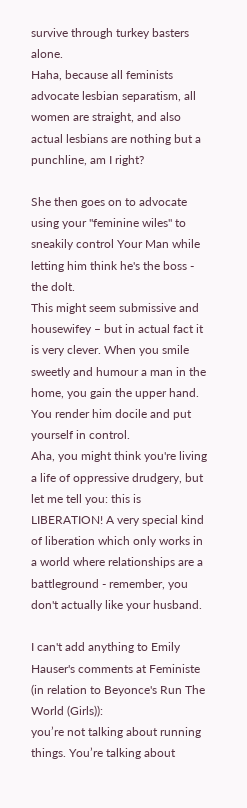survive through turkey basters alone.
Haha, because all feminists advocate lesbian separatism, all women are straight, and also actual lesbians are nothing but a punchline, am I right?

She then goes on to advocate using your "feminine wiles" to sneakily control Your Man while letting him think he's the boss - the dolt.
This might seem submissive and housewifey – but in actual fact it is very clever. When you smile sweetly and humour a man in the home, you gain the upper hand. You render him docile and put yourself in control.
Aha, you might think you're living a life of oppressive drudgery, but let me tell you: this is LIBERATION! A very special kind of liberation which only works in a world where relationships are a battleground - remember, you don't actually like your husband.

I can't add anything to Emily Hauser's comments at Feministe (in relation to Beyonce's Run The World (Girls)):
you’re not talking about running things. You’re talking about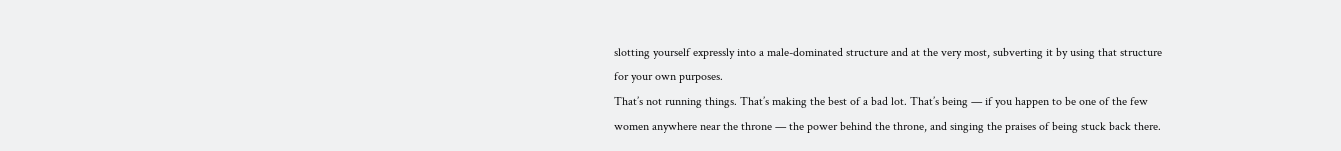slotting yourself expressly into a male-dominated structure and at the very most, subverting it by using that structure for your own purposes.
That’s not running things. That’s making the best of a bad lot. That’s being — if you happen to be one of the few women anywhere near the throne — the power behind the throne, and singing the praises of being stuck back there.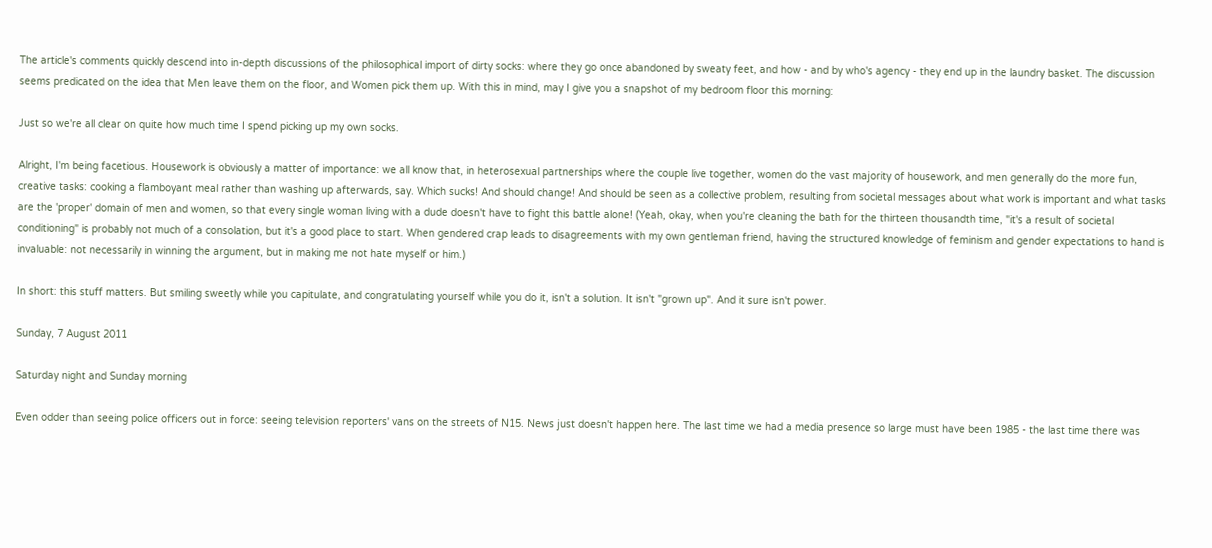The article's comments quickly descend into in-depth discussions of the philosophical import of dirty socks: where they go once abandoned by sweaty feet, and how - and by who's agency - they end up in the laundry basket. The discussion seems predicated on the idea that Men leave them on the floor, and Women pick them up. With this in mind, may I give you a snapshot of my bedroom floor this morning:

Just so we're all clear on quite how much time I spend picking up my own socks.

Alright, I'm being facetious. Housework is obviously a matter of importance: we all know that, in heterosexual partnerships where the couple live together, women do the vast majority of housework, and men generally do the more fun, creative tasks: cooking a flamboyant meal rather than washing up afterwards, say. Which sucks! And should change! And should be seen as a collective problem, resulting from societal messages about what work is important and what tasks are the 'proper' domain of men and women, so that every single woman living with a dude doesn't have to fight this battle alone! (Yeah, okay, when you're cleaning the bath for the thirteen thousandth time, "it's a result of societal conditioning" is probably not much of a consolation, but it's a good place to start. When gendered crap leads to disagreements with my own gentleman friend, having the structured knowledge of feminism and gender expectations to hand is invaluable: not necessarily in winning the argument, but in making me not hate myself or him.)

In short: this stuff matters. But smiling sweetly while you capitulate, and congratulating yourself while you do it, isn't a solution. It isn't "grown up". And it sure isn't power.

Sunday, 7 August 2011

Saturday night and Sunday morning

Even odder than seeing police officers out in force: seeing television reporters' vans on the streets of N15. News just doesn't happen here. The last time we had a media presence so large must have been 1985 - the last time there was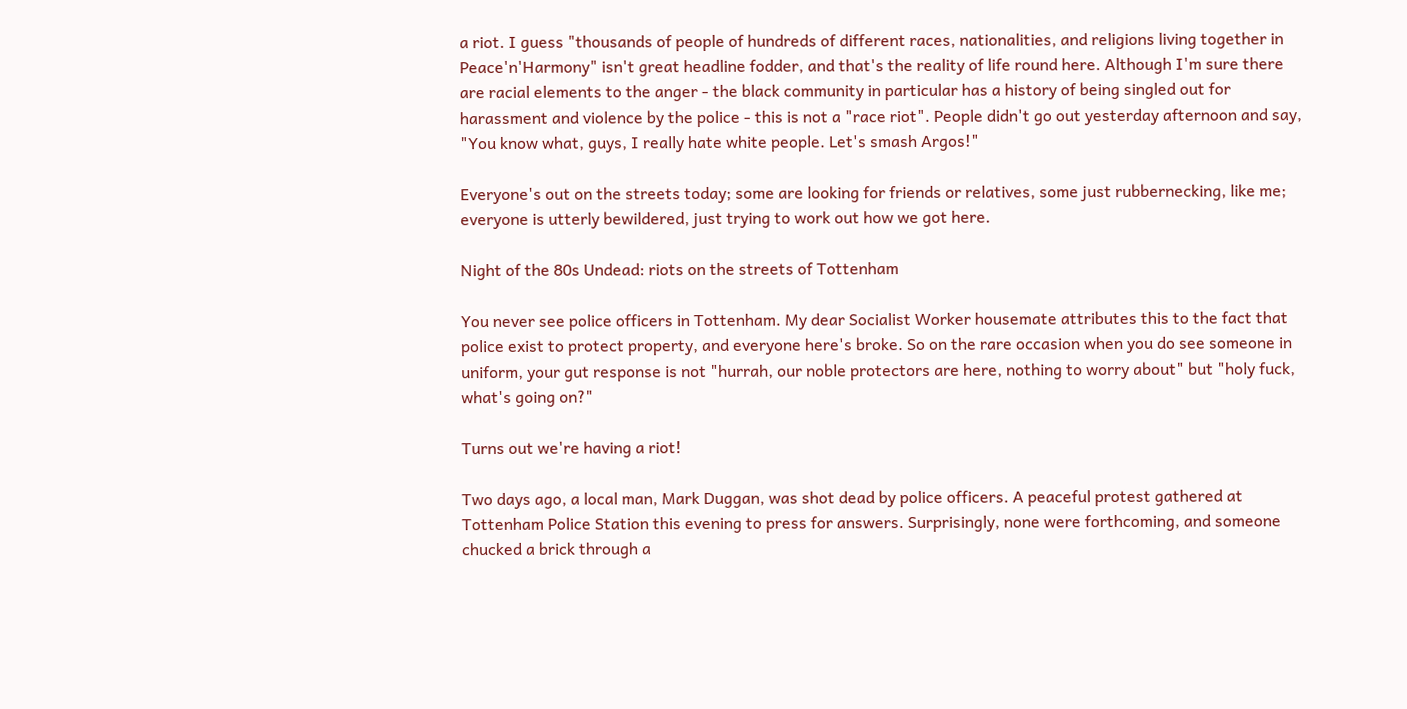a riot. I guess "thousands of people of hundreds of different races, nationalities, and religions living together in Peace'n'Harmony" isn't great headline fodder, and that's the reality of life round here. Although I'm sure there are racial elements to the anger - the black community in particular has a history of being singled out for harassment and violence by the police - this is not a "race riot". People didn't go out yesterday afternoon and say, "You know what, guys, I really hate white people. Let's smash Argos!"

Everyone's out on the streets today; some are looking for friends or relatives, some just rubbernecking, like me; everyone is utterly bewildered, just trying to work out how we got here.

Night of the 80s Undead: riots on the streets of Tottenham

You never see police officers in Tottenham. My dear Socialist Worker housemate attributes this to the fact that police exist to protect property, and everyone here's broke. So on the rare occasion when you do see someone in uniform, your gut response is not "hurrah, our noble protectors are here, nothing to worry about" but "holy fuck, what's going on?"

Turns out we're having a riot!

Two days ago, a local man, Mark Duggan, was shot dead by police officers. A peaceful protest gathered at Tottenham Police Station this evening to press for answers. Surprisingly, none were forthcoming, and someone chucked a brick through a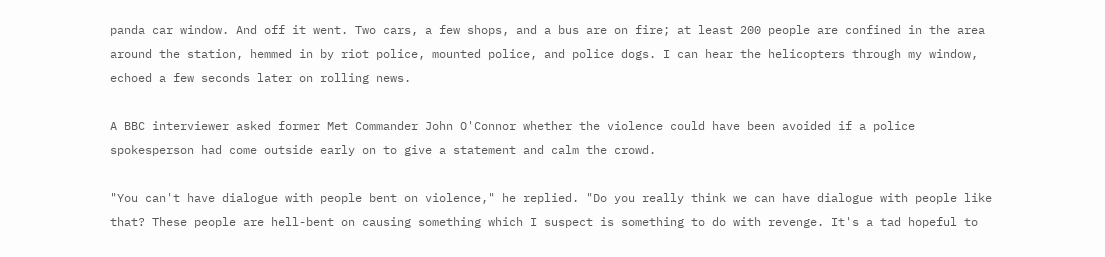panda car window. And off it went. Two cars, a few shops, and a bus are on fire; at least 200 people are confined in the area around the station, hemmed in by riot police, mounted police, and police dogs. I can hear the helicopters through my window, echoed a few seconds later on rolling news.

A BBC interviewer asked former Met Commander John O'Connor whether the violence could have been avoided if a police spokesperson had come outside early on to give a statement and calm the crowd.

"You can't have dialogue with people bent on violence," he replied. "Do you really think we can have dialogue with people like that? These people are hell-bent on causing something which I suspect is something to do with revenge. It's a tad hopeful to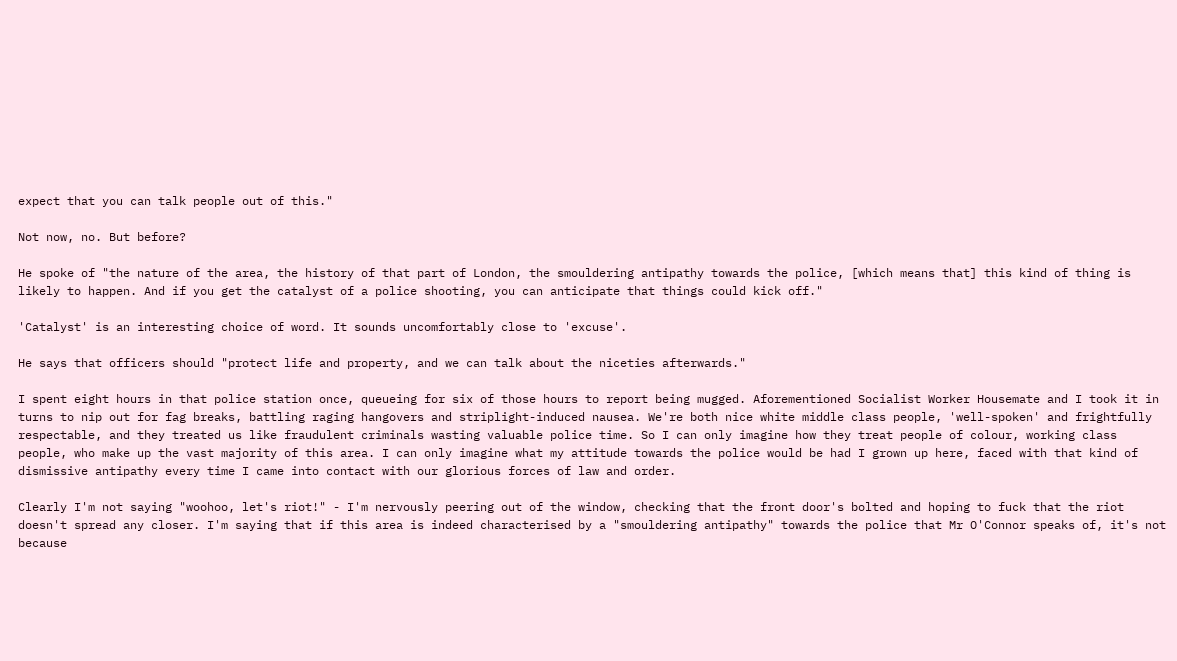expect that you can talk people out of this."

Not now, no. But before?

He spoke of "the nature of the area, the history of that part of London, the smouldering antipathy towards the police, [which means that] this kind of thing is likely to happen. And if you get the catalyst of a police shooting, you can anticipate that things could kick off."

'Catalyst' is an interesting choice of word. It sounds uncomfortably close to 'excuse'.

He says that officers should "protect life and property, and we can talk about the niceties afterwards."

I spent eight hours in that police station once, queueing for six of those hours to report being mugged. Aforementioned Socialist Worker Housemate and I took it in turns to nip out for fag breaks, battling raging hangovers and striplight-induced nausea. We're both nice white middle class people, 'well-spoken' and frightfully respectable, and they treated us like fraudulent criminals wasting valuable police time. So I can only imagine how they treat people of colour, working class people, who make up the vast majority of this area. I can only imagine what my attitude towards the police would be had I grown up here, faced with that kind of dismissive antipathy every time I came into contact with our glorious forces of law and order.

Clearly I'm not saying "woohoo, let's riot!" - I'm nervously peering out of the window, checking that the front door's bolted and hoping to fuck that the riot doesn't spread any closer. I'm saying that if this area is indeed characterised by a "smouldering antipathy" towards the police that Mr O'Connor speaks of, it's not because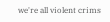we're all violent crims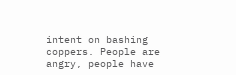intent on bashing coppers. People are angry, people have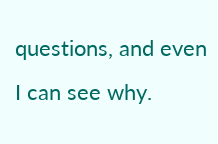questions, and even I can see why.